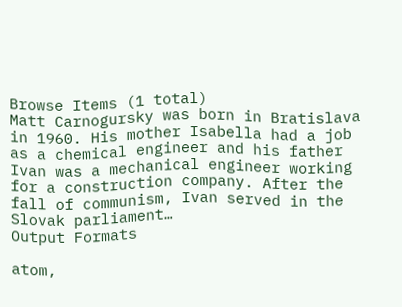Browse Items (1 total)
Matt Carnogursky was born in Bratislava in 1960. His mother Isabella had a job as a chemical engineer and his father Ivan was a mechanical engineer working for a construction company. After the fall of communism, Ivan served in the Slovak parliament…
Output Formats

atom,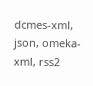dcmes-xml, json, omeka-xml, rss2